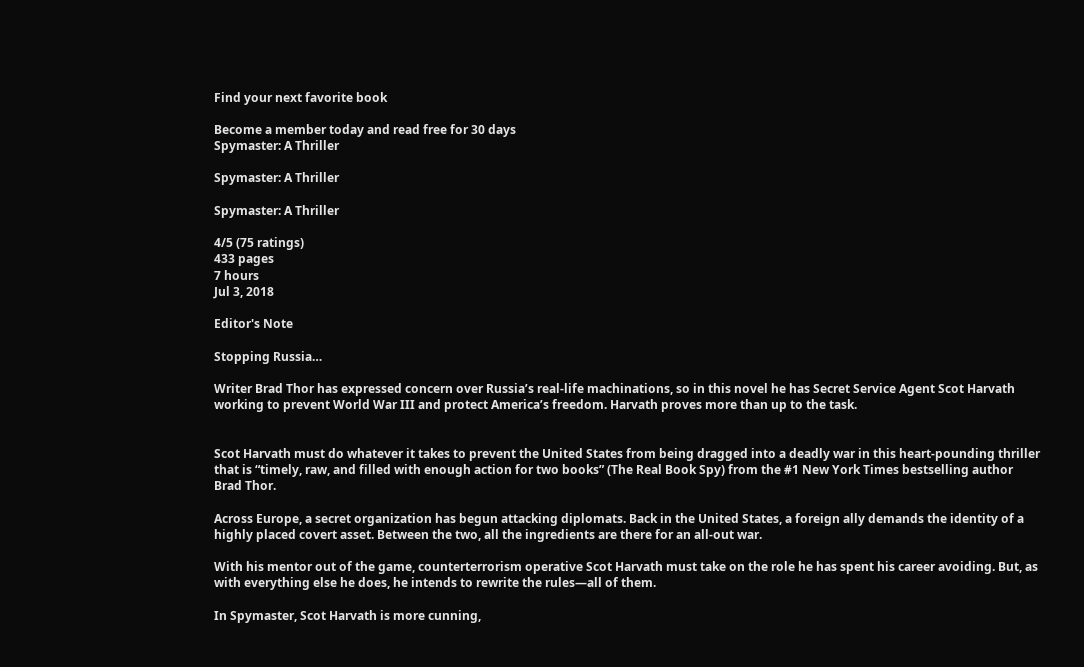Find your next favorite book

Become a member today and read free for 30 days
Spymaster: A Thriller

Spymaster: A Thriller

Spymaster: A Thriller

4/5 (75 ratings)
433 pages
7 hours
Jul 3, 2018

Editor's Note

Stopping Russia…

Writer Brad Thor has expressed concern over Russia’s real-life machinations, so in this novel he has Secret Service Agent Scot Harvath working to prevent World War III and protect America’s freedom. Harvath proves more than up to the task.


Scot Harvath must do whatever it takes to prevent the United States from being dragged into a deadly war in this heart-pounding thriller that is “timely, raw, and filled with enough action for two books” (The Real Book Spy) from the #1 New York Times bestselling author Brad Thor.

Across Europe, a secret organization has begun attacking diplomats. Back in the United States, a foreign ally demands the identity of a highly placed covert asset. Between the two, all the ingredients are there for an all-out war.

With his mentor out of the game, counterterrorism operative Scot Harvath must take on the role he has spent his career avoiding. But, as with everything else he does, he intends to rewrite the rules—all of them.

In Spymaster, Scot Harvath is more cunning,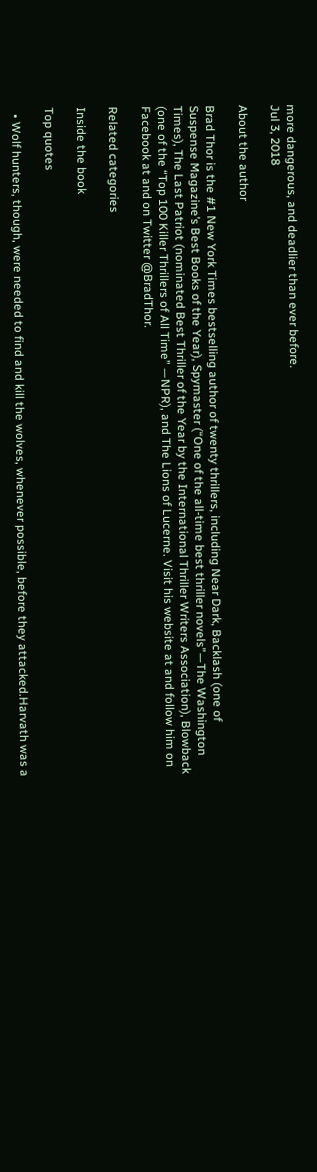more dangerous, and deadlier than ever before.
Jul 3, 2018

About the author

Brad Thor is the #1 New York Times bestselling author of twenty thrillers, including Near Dark, Backlash (one of Suspense Magazine’s Best Books of the Year), Spymaster (“One of the all-time best thriller novels”—The Washington Times), The Last Patriot (nominated Best Thriller of the Year by the International Thriller Writers Association), Blowback (one of the “Top 100 Killer Thrillers of All Time” —NPR), and The Lions of Lucerne. Visit his website at and follow him on Facebook at and on Twitter @BradThor.

Related categories

Inside the book

Top quotes

  • Wolf hunters, though, were needed to find and kill the wolves, whenever possible, before they attacked.Harvath was a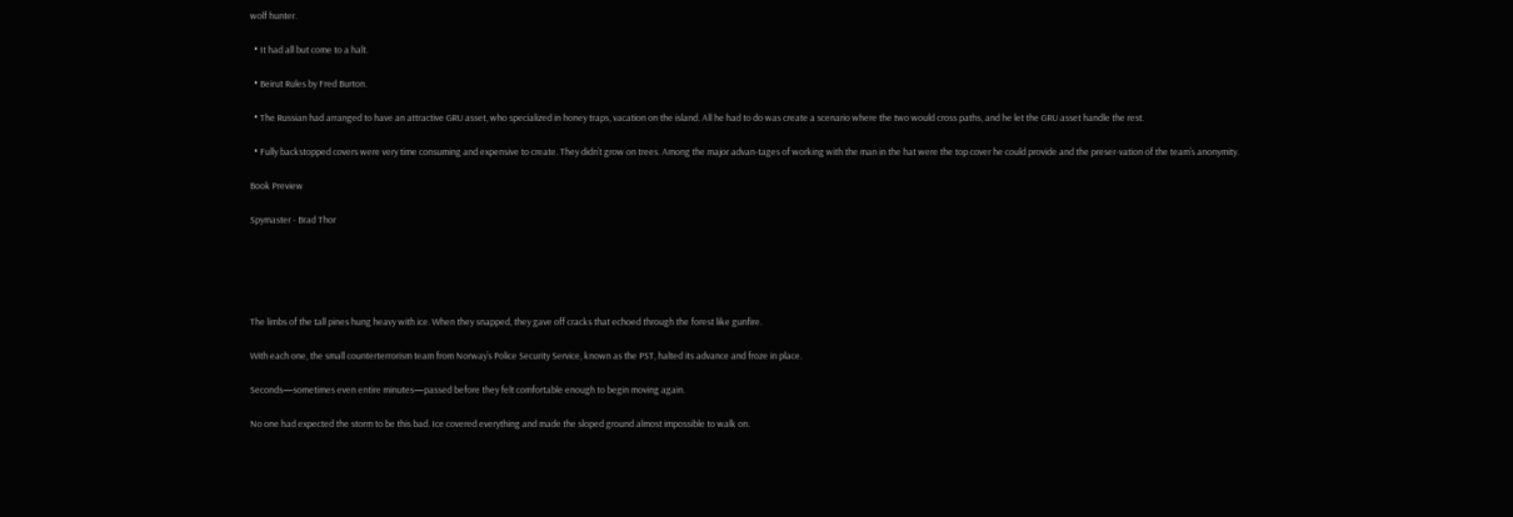wolf hunter.

  • It had all but come to a halt.

  • Beirut Rules by Fred Burton.

  • The Russian had arranged to have an attractive GRU asset, who specialized in honey traps, vacation on the island. All he had to do was create a scenario where the two would cross paths, and he let the GRU asset handle the rest.

  • Fully backstopped covers were very time consuming and expensive to create. They didn’t grow on trees. Among the major advan-tages of working with the man in the hat were the top cover he could provide and the preser-vation of the team’s anonymity.

Book Preview

Spymaster - Brad Thor





The limbs of the tall pines hung heavy with ice. When they snapped, they gave off cracks that echoed through the forest like gunfire.

With each one, the small counterterrorism team from Norway’s Police Security Service, known as the PST, halted its advance and froze in place.

Seconds—sometimes even entire minutes—passed before they felt comfortable enough to begin moving again.

No one had expected the storm to be this bad. Ice covered everything and made the sloped ground almost impossible to walk on.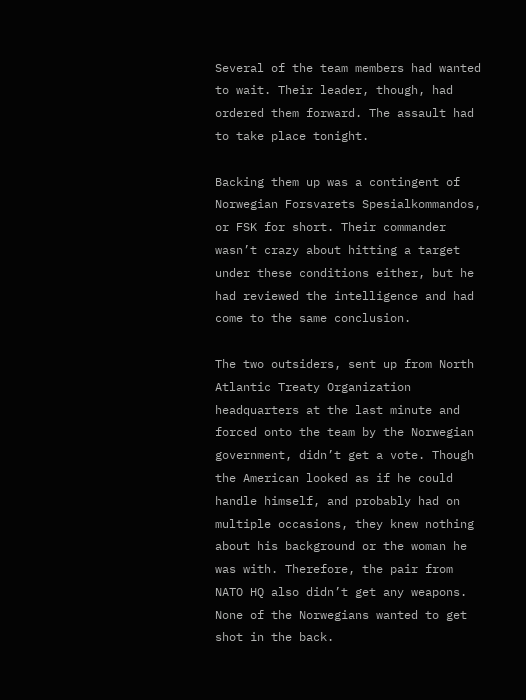Several of the team members had wanted to wait. Their leader, though, had ordered them forward. The assault had to take place tonight.

Backing them up was a contingent of Norwegian Forsvarets Spesialkommandos, or FSK for short. Their commander wasn’t crazy about hitting a target under these conditions either, but he had reviewed the intelligence and had come to the same conclusion.

The two outsiders, sent up from North Atlantic Treaty Organization headquarters at the last minute and forced onto the team by the Norwegian government, didn’t get a vote. Though the American looked as if he could handle himself, and probably had on multiple occasions, they knew nothing about his background or the woman he was with. Therefore, the pair from NATO HQ also didn’t get any weapons. None of the Norwegians wanted to get shot in the back.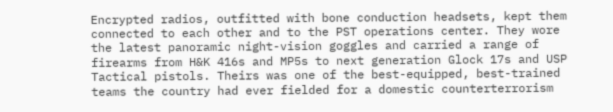Encrypted radios, outfitted with bone conduction headsets, kept them connected to each other and to the PST operations center. They wore the latest panoramic night-vision goggles and carried a range of firearms from H&K 416s and MP5s to next generation Glock 17s and USP Tactical pistols. Theirs was one of the best-equipped, best-trained teams the country had ever fielded for a domestic counterterrorism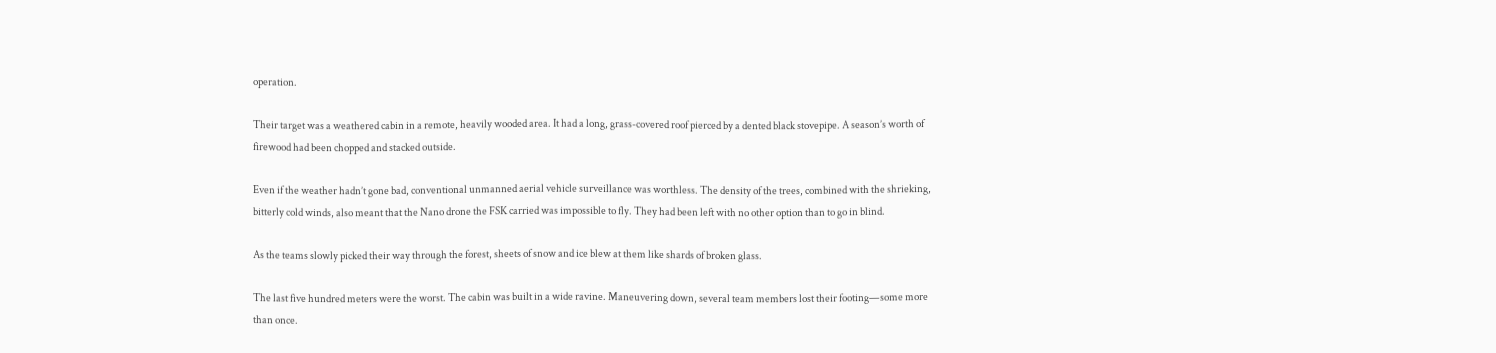operation.

Their target was a weathered cabin in a remote, heavily wooded area. It had a long, grass-covered roof pierced by a dented black stovepipe. A season’s worth of firewood had been chopped and stacked outside.

Even if the weather hadn’t gone bad, conventional unmanned aerial vehicle surveillance was worthless. The density of the trees, combined with the shrieking, bitterly cold winds, also meant that the Nano drone the FSK carried was impossible to fly. They had been left with no other option than to go in blind.

As the teams slowly picked their way through the forest, sheets of snow and ice blew at them like shards of broken glass.

The last five hundred meters were the worst. The cabin was built in a wide ravine. Maneuvering down, several team members lost their footing—some more than once.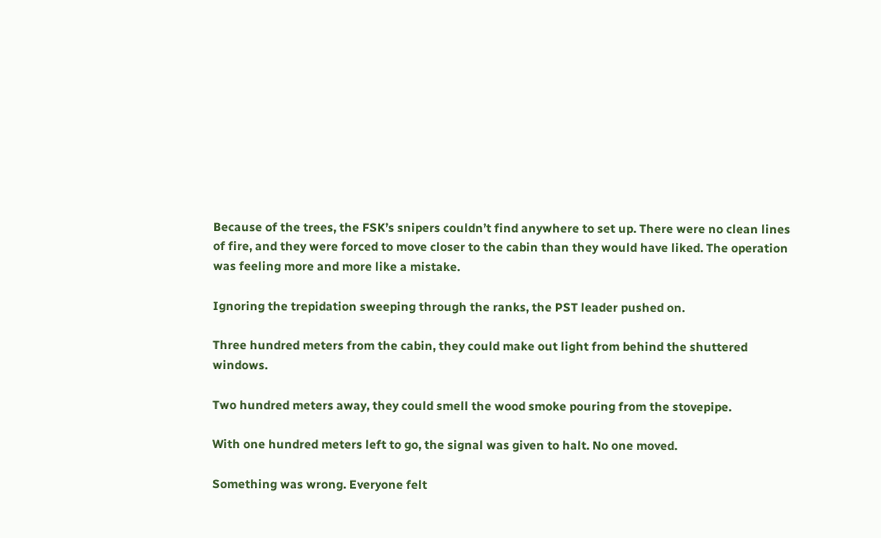Because of the trees, the FSK’s snipers couldn’t find anywhere to set up. There were no clean lines of fire, and they were forced to move closer to the cabin than they would have liked. The operation was feeling more and more like a mistake.

Ignoring the trepidation sweeping through the ranks, the PST leader pushed on.

Three hundred meters from the cabin, they could make out light from behind the shuttered windows.

Two hundred meters away, they could smell the wood smoke pouring from the stovepipe.

With one hundred meters left to go, the signal was given to halt. No one moved.

Something was wrong. Everyone felt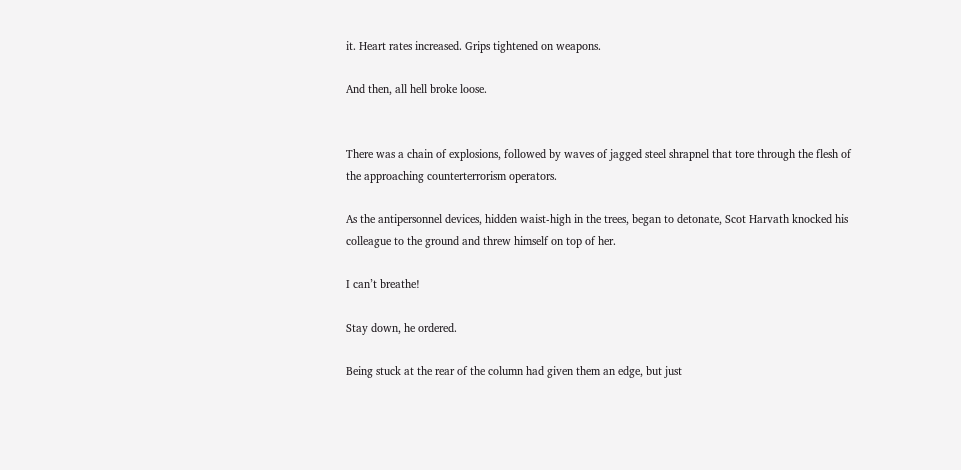it. Heart rates increased. Grips tightened on weapons.

And then, all hell broke loose.


There was a chain of explosions, followed by waves of jagged steel shrapnel that tore through the flesh of the approaching counterterrorism operators.

As the antipersonnel devices, hidden waist-high in the trees, began to detonate, Scot Harvath knocked his colleague to the ground and threw himself on top of her.

I can’t breathe!

Stay down, he ordered.

Being stuck at the rear of the column had given them an edge, but just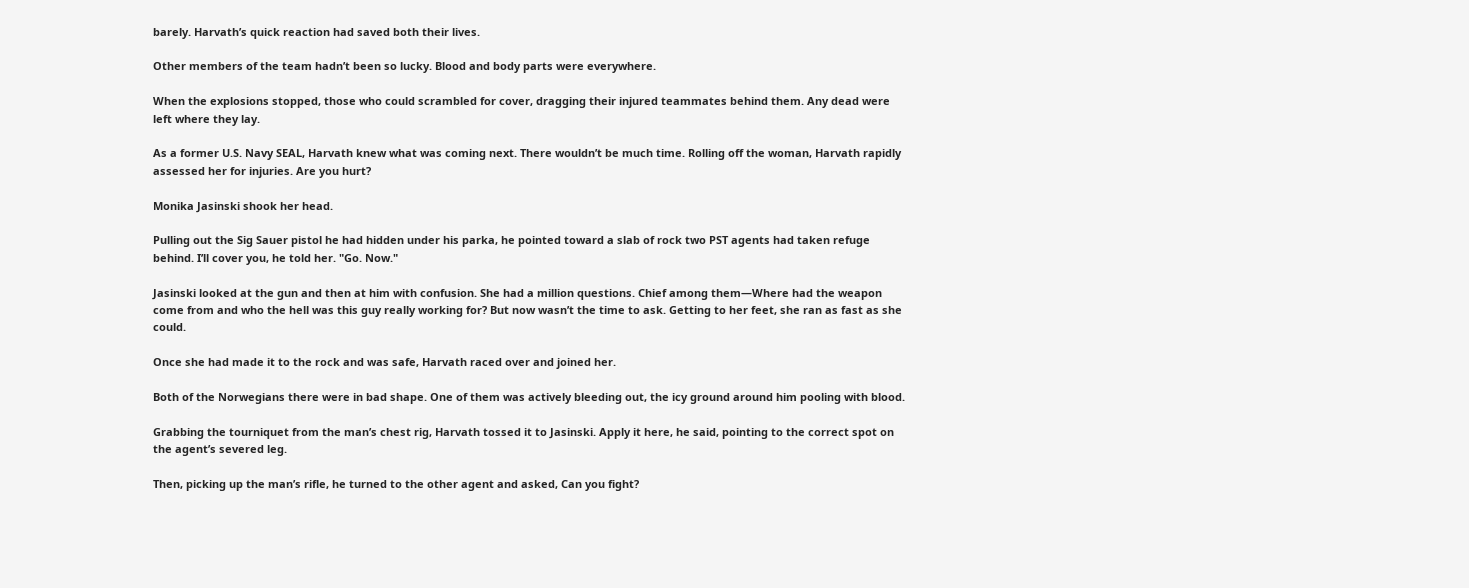barely. Harvath’s quick reaction had saved both their lives.

Other members of the team hadn’t been so lucky. Blood and body parts were everywhere.

When the explosions stopped, those who could scrambled for cover, dragging their injured teammates behind them. Any dead were left where they lay.

As a former U.S. Navy SEAL, Harvath knew what was coming next. There wouldn’t be much time. Rolling off the woman, Harvath rapidly assessed her for injuries. Are you hurt?

Monika Jasinski shook her head.

Pulling out the Sig Sauer pistol he had hidden under his parka, he pointed toward a slab of rock two PST agents had taken refuge behind. I’ll cover you, he told her. "Go. Now."

Jasinski looked at the gun and then at him with confusion. She had a million questions. Chief among them—Where had the weapon come from and who the hell was this guy really working for? But now wasn’t the time to ask. Getting to her feet, she ran as fast as she could.

Once she had made it to the rock and was safe, Harvath raced over and joined her.

Both of the Norwegians there were in bad shape. One of them was actively bleeding out, the icy ground around him pooling with blood.

Grabbing the tourniquet from the man’s chest rig, Harvath tossed it to Jasinski. Apply it here, he said, pointing to the correct spot on the agent’s severed leg.

Then, picking up the man’s rifle, he turned to the other agent and asked, Can you fight?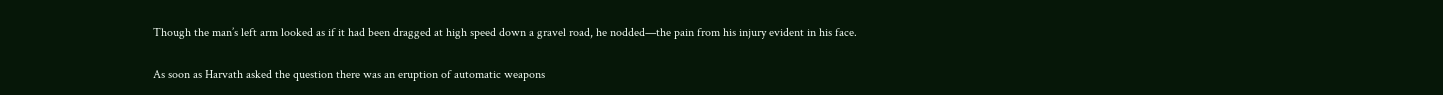Though the man’s left arm looked as if it had been dragged at high speed down a gravel road, he nodded—the pain from his injury evident in his face.

As soon as Harvath asked the question there was an eruption of automatic weapons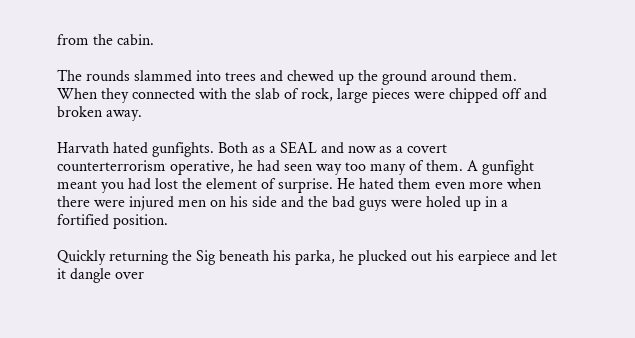from the cabin.

The rounds slammed into trees and chewed up the ground around them. When they connected with the slab of rock, large pieces were chipped off and broken away.

Harvath hated gunfights. Both as a SEAL and now as a covert counterterrorism operative, he had seen way too many of them. A gunfight meant you had lost the element of surprise. He hated them even more when there were injured men on his side and the bad guys were holed up in a fortified position.

Quickly returning the Sig beneath his parka, he plucked out his earpiece and let it dangle over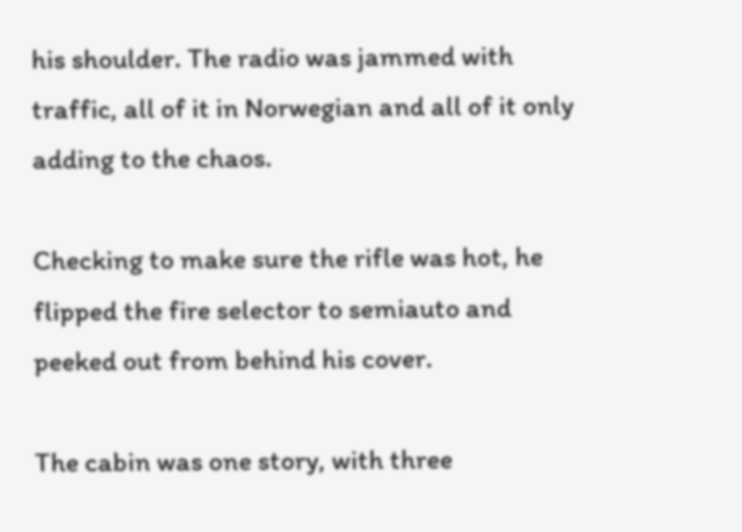his shoulder. The radio was jammed with traffic, all of it in Norwegian and all of it only adding to the chaos.

Checking to make sure the rifle was hot, he flipped the fire selector to semiauto and peeked out from behind his cover.

The cabin was one story, with three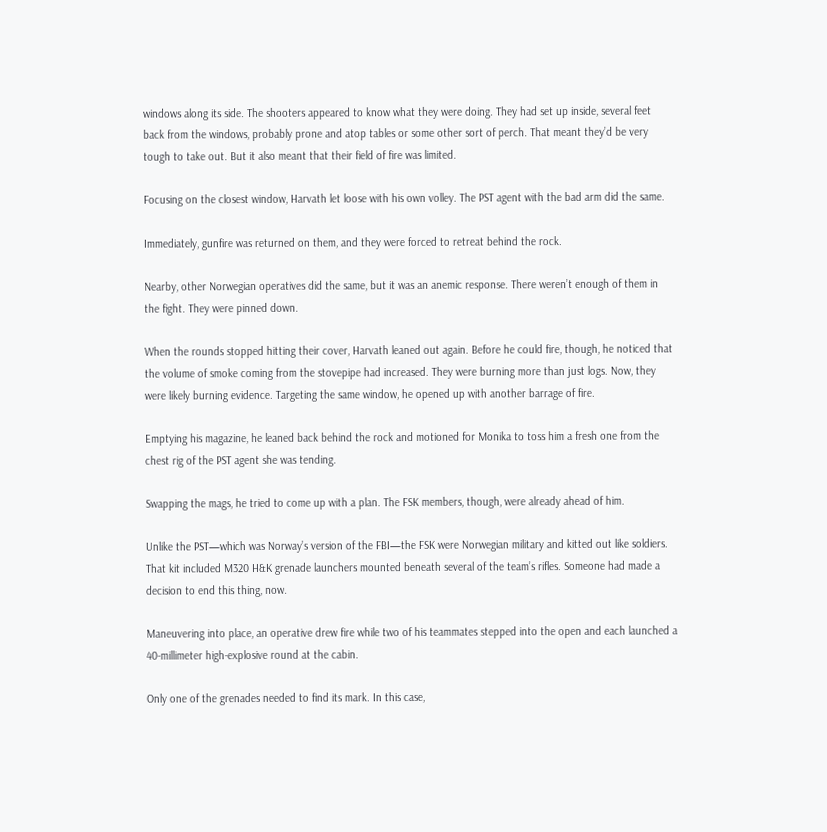windows along its side. The shooters appeared to know what they were doing. They had set up inside, several feet back from the windows, probably prone and atop tables or some other sort of perch. That meant they’d be very tough to take out. But it also meant that their field of fire was limited.

Focusing on the closest window, Harvath let loose with his own volley. The PST agent with the bad arm did the same.

Immediately, gunfire was returned on them, and they were forced to retreat behind the rock.

Nearby, other Norwegian operatives did the same, but it was an anemic response. There weren’t enough of them in the fight. They were pinned down.

When the rounds stopped hitting their cover, Harvath leaned out again. Before he could fire, though, he noticed that the volume of smoke coming from the stovepipe had increased. They were burning more than just logs. Now, they were likely burning evidence. Targeting the same window, he opened up with another barrage of fire.

Emptying his magazine, he leaned back behind the rock and motioned for Monika to toss him a fresh one from the chest rig of the PST agent she was tending.

Swapping the mags, he tried to come up with a plan. The FSK members, though, were already ahead of him.

Unlike the PST—which was Norway’s version of the FBI—the FSK were Norwegian military and kitted out like soldiers. That kit included M320 H&K grenade launchers mounted beneath several of the team’s rifles. Someone had made a decision to end this thing, now.

Maneuvering into place, an operative drew fire while two of his teammates stepped into the open and each launched a 40-millimeter high-explosive round at the cabin.

Only one of the grenades needed to find its mark. In this case,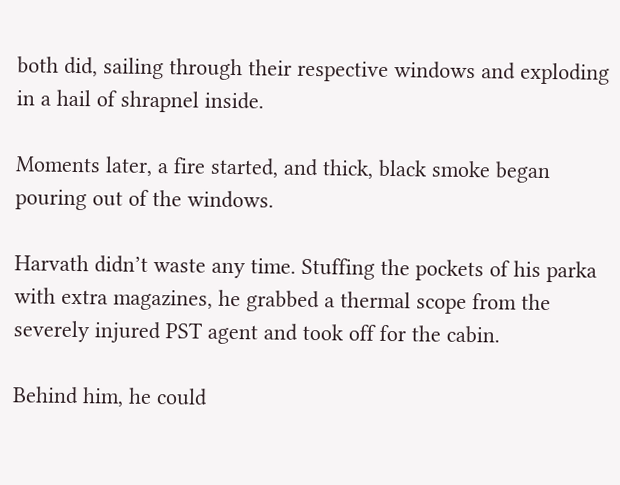both did, sailing through their respective windows and exploding in a hail of shrapnel inside.

Moments later, a fire started, and thick, black smoke began pouring out of the windows.

Harvath didn’t waste any time. Stuffing the pockets of his parka with extra magazines, he grabbed a thermal scope from the severely injured PST agent and took off for the cabin.

Behind him, he could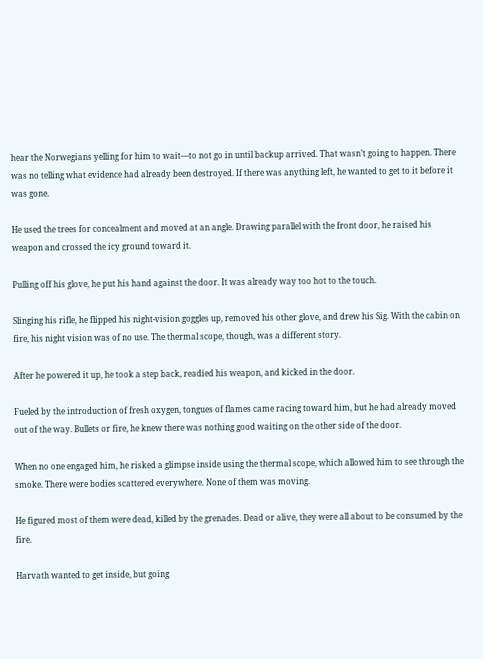hear the Norwegians yelling for him to wait—to not go in until backup arrived. That wasn’t going to happen. There was no telling what evidence had already been destroyed. If there was anything left, he wanted to get to it before it was gone.

He used the trees for concealment and moved at an angle. Drawing parallel with the front door, he raised his weapon and crossed the icy ground toward it.

Pulling off his glove, he put his hand against the door. It was already way too hot to the touch.

Slinging his rifle, he flipped his night-vision goggles up, removed his other glove, and drew his Sig. With the cabin on fire, his night vision was of no use. The thermal scope, though, was a different story.

After he powered it up, he took a step back, readied his weapon, and kicked in the door.

Fueled by the introduction of fresh oxygen, tongues of flames came racing toward him, but he had already moved out of the way. Bullets or fire, he knew there was nothing good waiting on the other side of the door.

When no one engaged him, he risked a glimpse inside using the thermal scope, which allowed him to see through the smoke. There were bodies scattered everywhere. None of them was moving.

He figured most of them were dead, killed by the grenades. Dead or alive, they were all about to be consumed by the fire.

Harvath wanted to get inside, but going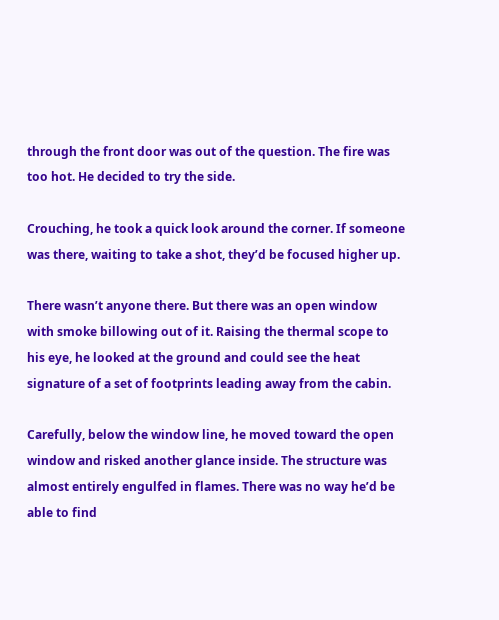through the front door was out of the question. The fire was too hot. He decided to try the side.

Crouching, he took a quick look around the corner. If someone was there, waiting to take a shot, they’d be focused higher up.

There wasn’t anyone there. But there was an open window with smoke billowing out of it. Raising the thermal scope to his eye, he looked at the ground and could see the heat signature of a set of footprints leading away from the cabin.

Carefully, below the window line, he moved toward the open window and risked another glance inside. The structure was almost entirely engulfed in flames. There was no way he’d be able to find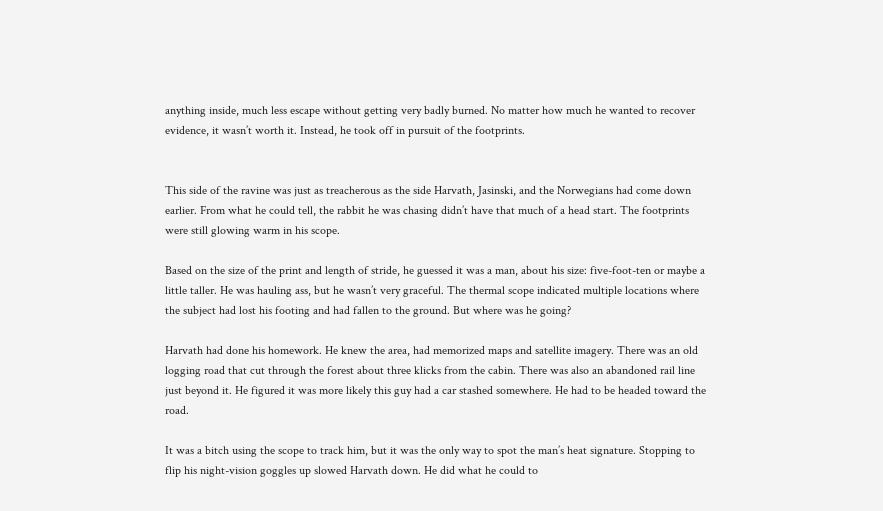anything inside, much less escape without getting very badly burned. No matter how much he wanted to recover evidence, it wasn’t worth it. Instead, he took off in pursuit of the footprints.


This side of the ravine was just as treacherous as the side Harvath, Jasinski, and the Norwegians had come down earlier. From what he could tell, the rabbit he was chasing didn’t have that much of a head start. The footprints were still glowing warm in his scope.

Based on the size of the print and length of stride, he guessed it was a man, about his size: five-foot-ten or maybe a little taller. He was hauling ass, but he wasn’t very graceful. The thermal scope indicated multiple locations where the subject had lost his footing and had fallen to the ground. But where was he going?

Harvath had done his homework. He knew the area, had memorized maps and satellite imagery. There was an old logging road that cut through the forest about three klicks from the cabin. There was also an abandoned rail line just beyond it. He figured it was more likely this guy had a car stashed somewhere. He had to be headed toward the road.

It was a bitch using the scope to track him, but it was the only way to spot the man’s heat signature. Stopping to flip his night-vision goggles up slowed Harvath down. He did what he could to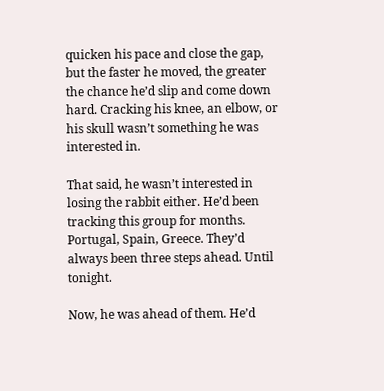quicken his pace and close the gap, but the faster he moved, the greater the chance he’d slip and come down hard. Cracking his knee, an elbow, or his skull wasn’t something he was interested in.

That said, he wasn’t interested in losing the rabbit either. He’d been tracking this group for months. Portugal, Spain, Greece. They’d always been three steps ahead. Until tonight.

Now, he was ahead of them. He’d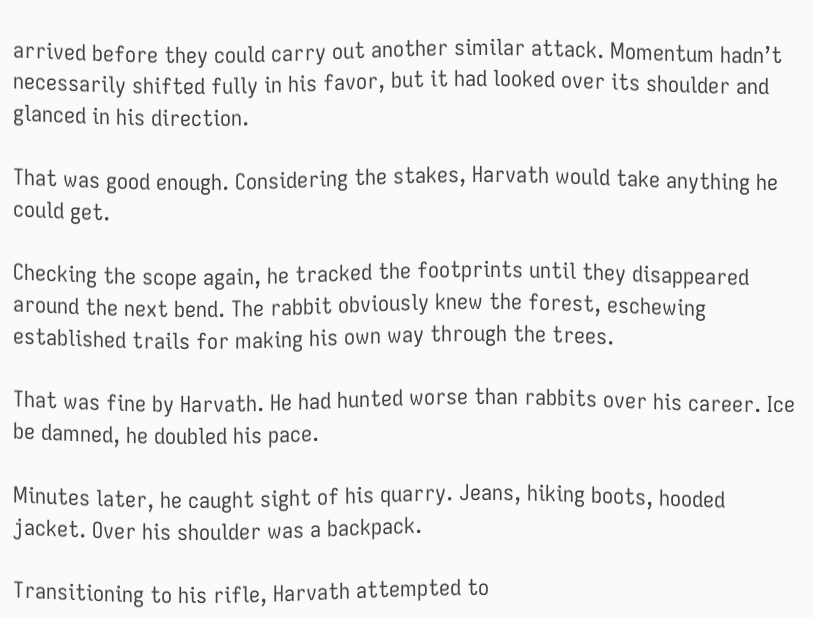arrived before they could carry out another similar attack. Momentum hadn’t necessarily shifted fully in his favor, but it had looked over its shoulder and glanced in his direction.

That was good enough. Considering the stakes, Harvath would take anything he could get.

Checking the scope again, he tracked the footprints until they disappeared around the next bend. The rabbit obviously knew the forest, eschewing established trails for making his own way through the trees.

That was fine by Harvath. He had hunted worse than rabbits over his career. Ice be damned, he doubled his pace.

Minutes later, he caught sight of his quarry. Jeans, hiking boots, hooded jacket. Over his shoulder was a backpack.

Transitioning to his rifle, Harvath attempted to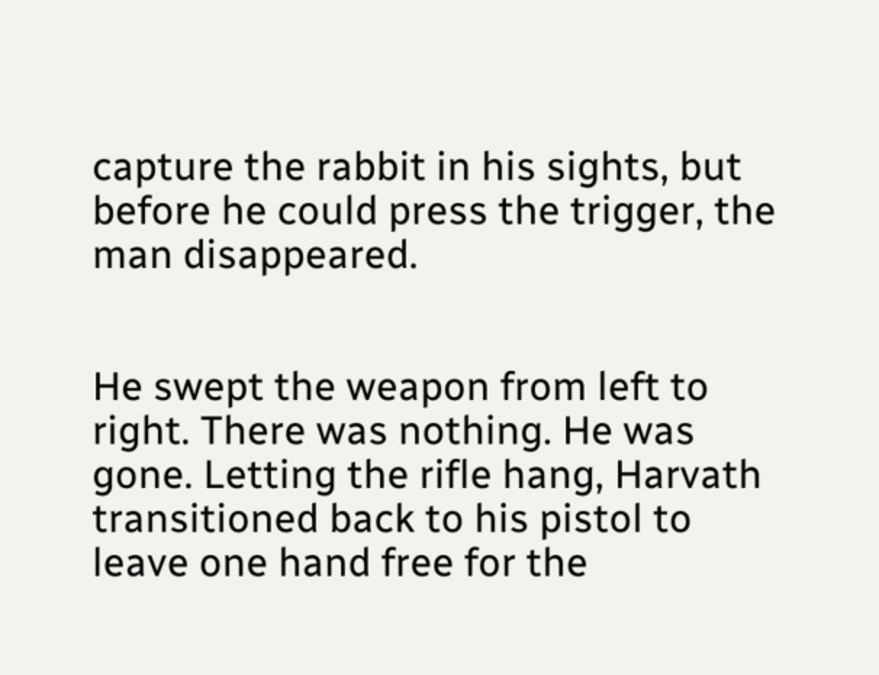capture the rabbit in his sights, but before he could press the trigger, the man disappeared.


He swept the weapon from left to right. There was nothing. He was gone. Letting the rifle hang, Harvath transitioned back to his pistol to leave one hand free for the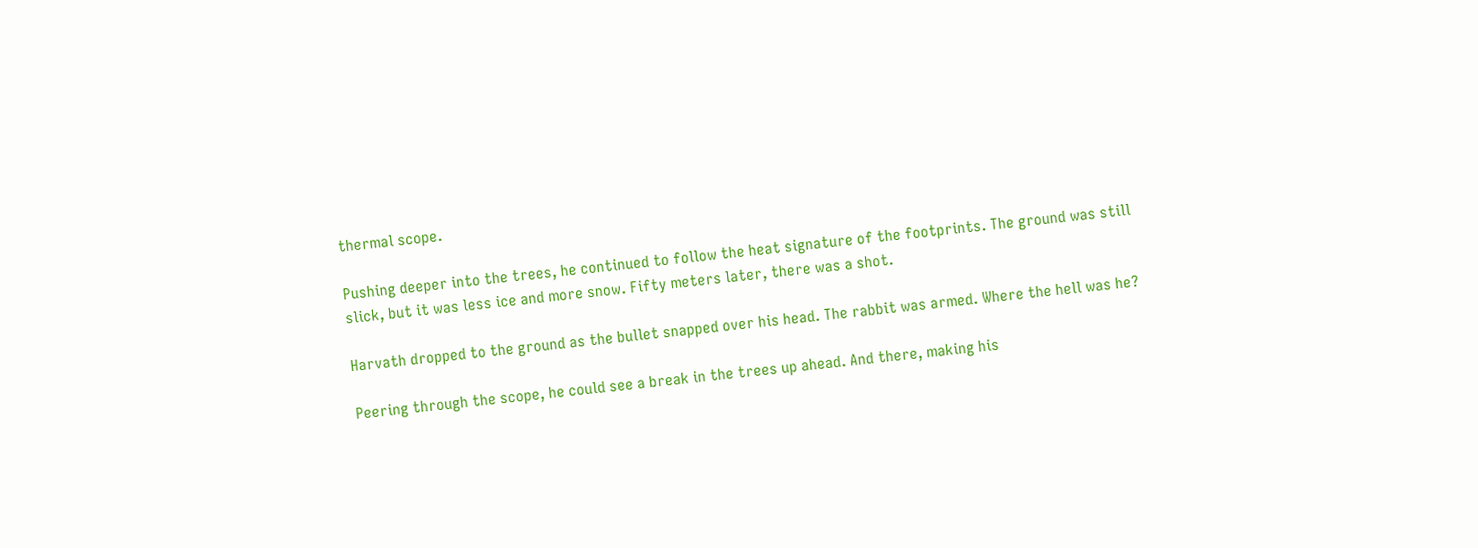thermal scope.

Pushing deeper into the trees, he continued to follow the heat signature of the footprints. The ground was still slick, but it was less ice and more snow. Fifty meters later, there was a shot.

Harvath dropped to the ground as the bullet snapped over his head. The rabbit was armed. Where the hell was he?

Peering through the scope, he could see a break in the trees up ahead. And there, making his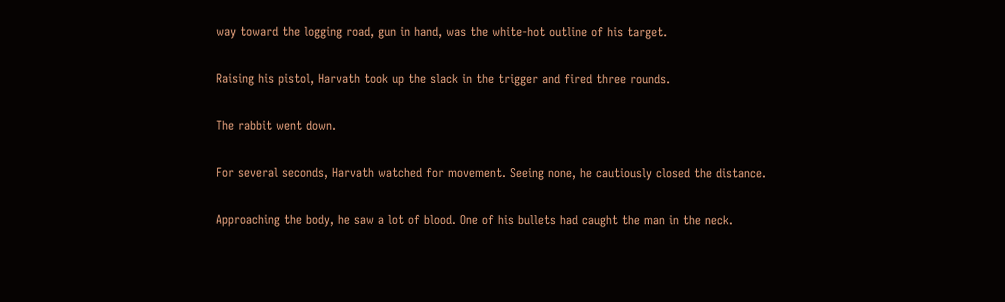way toward the logging road, gun in hand, was the white-hot outline of his target.

Raising his pistol, Harvath took up the slack in the trigger and fired three rounds.

The rabbit went down.

For several seconds, Harvath watched for movement. Seeing none, he cautiously closed the distance.

Approaching the body, he saw a lot of blood. One of his bullets had caught the man in the neck.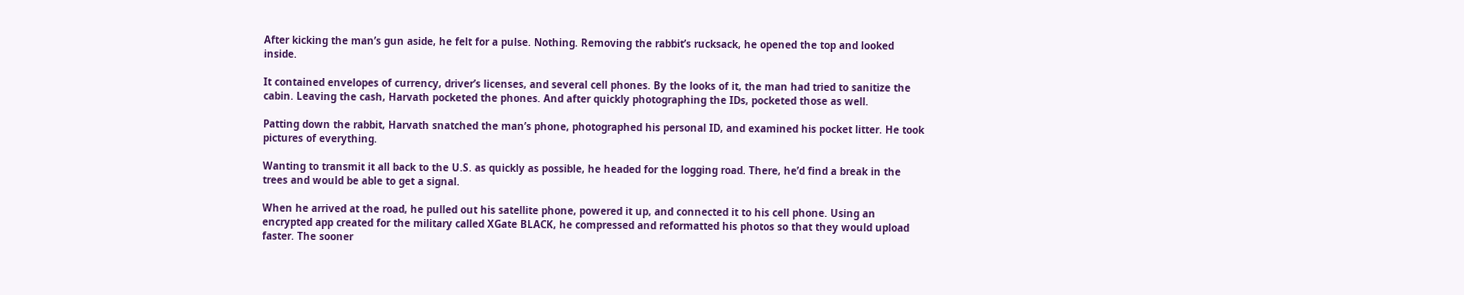After kicking the man’s gun aside, he felt for a pulse. Nothing. Removing the rabbit’s rucksack, he opened the top and looked inside.

It contained envelopes of currency, driver’s licenses, and several cell phones. By the looks of it, the man had tried to sanitize the cabin. Leaving the cash, Harvath pocketed the phones. And after quickly photographing the IDs, pocketed those as well.

Patting down the rabbit, Harvath snatched the man’s phone, photographed his personal ID, and examined his pocket litter. He took pictures of everything.

Wanting to transmit it all back to the U.S. as quickly as possible, he headed for the logging road. There, he’d find a break in the trees and would be able to get a signal.

When he arrived at the road, he pulled out his satellite phone, powered it up, and connected it to his cell phone. Using an encrypted app created for the military called XGate BLACK, he compressed and reformatted his photos so that they would upload faster. The sooner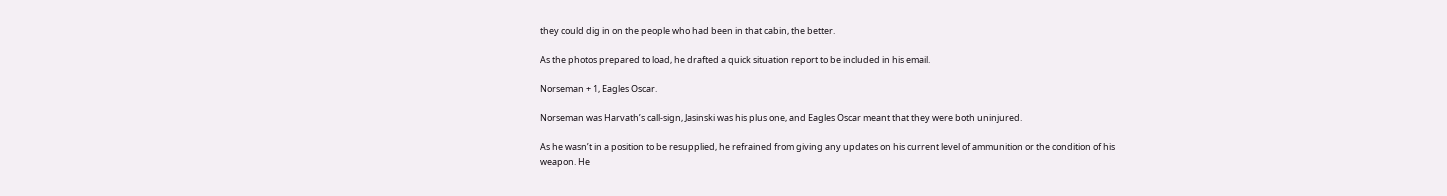they could dig in on the people who had been in that cabin, the better.

As the photos prepared to load, he drafted a quick situation report to be included in his email.

Norseman + 1, Eagles Oscar.

Norseman was Harvath’s call-sign, Jasinski was his plus one, and Eagles Oscar meant that they were both uninjured.

As he wasn’t in a position to be resupplied, he refrained from giving any updates on his current level of ammunition or the condition of his weapon. He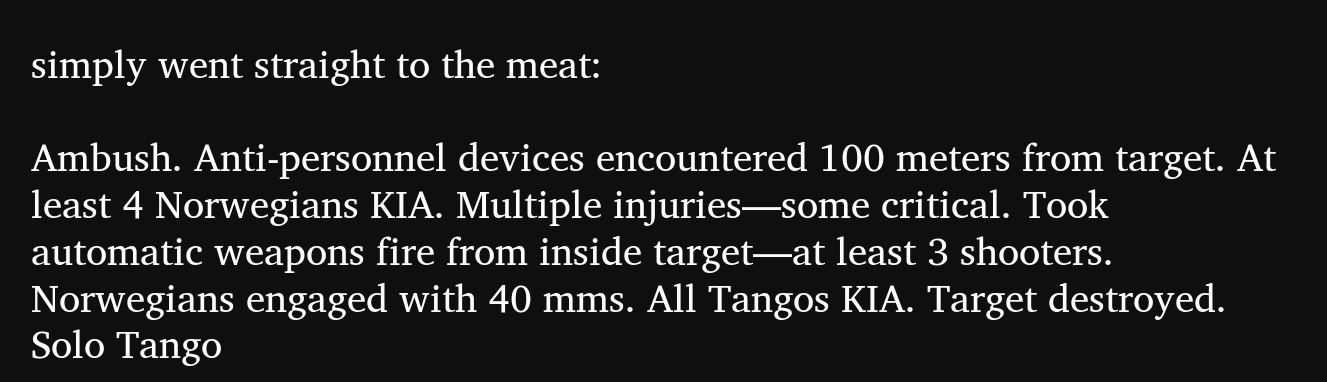simply went straight to the meat:

Ambush. Anti-personnel devices encountered 100 meters from target. At least 4 Norwegians KIA. Multiple injuries—some critical. Took automatic weapons fire from inside target—at least 3 shooters. Norwegians engaged with 40 mms. All Tangos KIA. Target destroyed. Solo Tango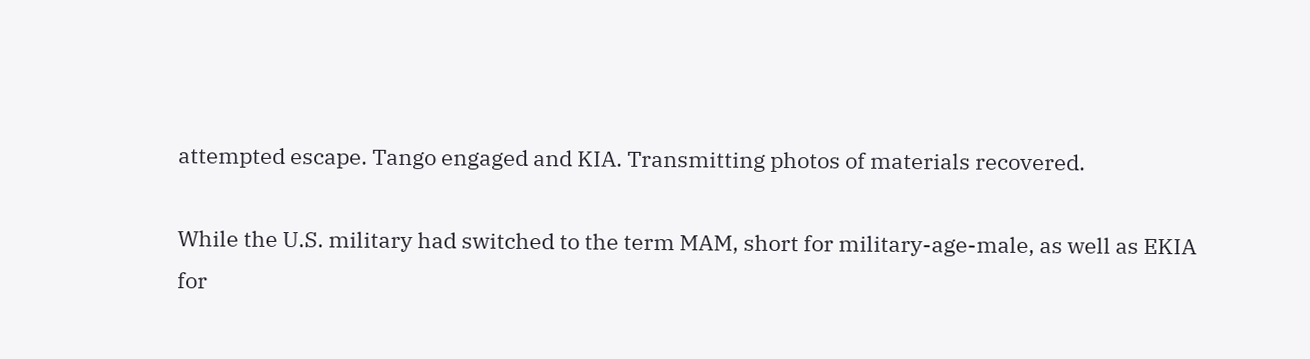attempted escape. Tango engaged and KIA. Transmitting photos of materials recovered.

While the U.S. military had switched to the term MAM, short for military-age-male, as well as EKIA for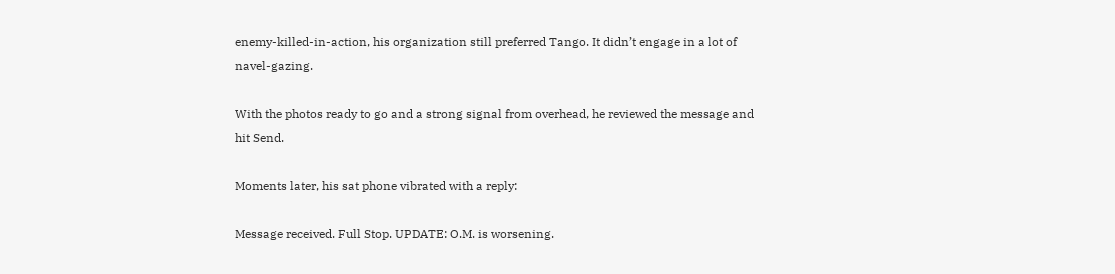enemy-killed-in-action, his organization still preferred Tango. It didn’t engage in a lot of navel-gazing.

With the photos ready to go and a strong signal from overhead, he reviewed the message and hit Send.

Moments later, his sat phone vibrated with a reply:

Message received. Full Stop. UPDATE: O.M. is worsening.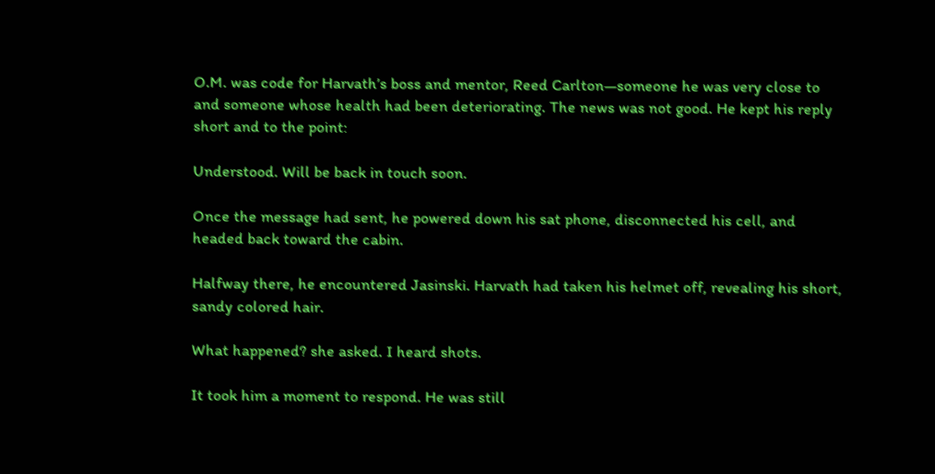O.M. was code for Harvath’s boss and mentor, Reed Carlton—someone he was very close to and someone whose health had been deteriorating. The news was not good. He kept his reply short and to the point:

Understood. Will be back in touch soon.

Once the message had sent, he powered down his sat phone, disconnected his cell, and headed back toward the cabin.

Halfway there, he encountered Jasinski. Harvath had taken his helmet off, revealing his short, sandy colored hair.

What happened? she asked. I heard shots.

It took him a moment to respond. He was still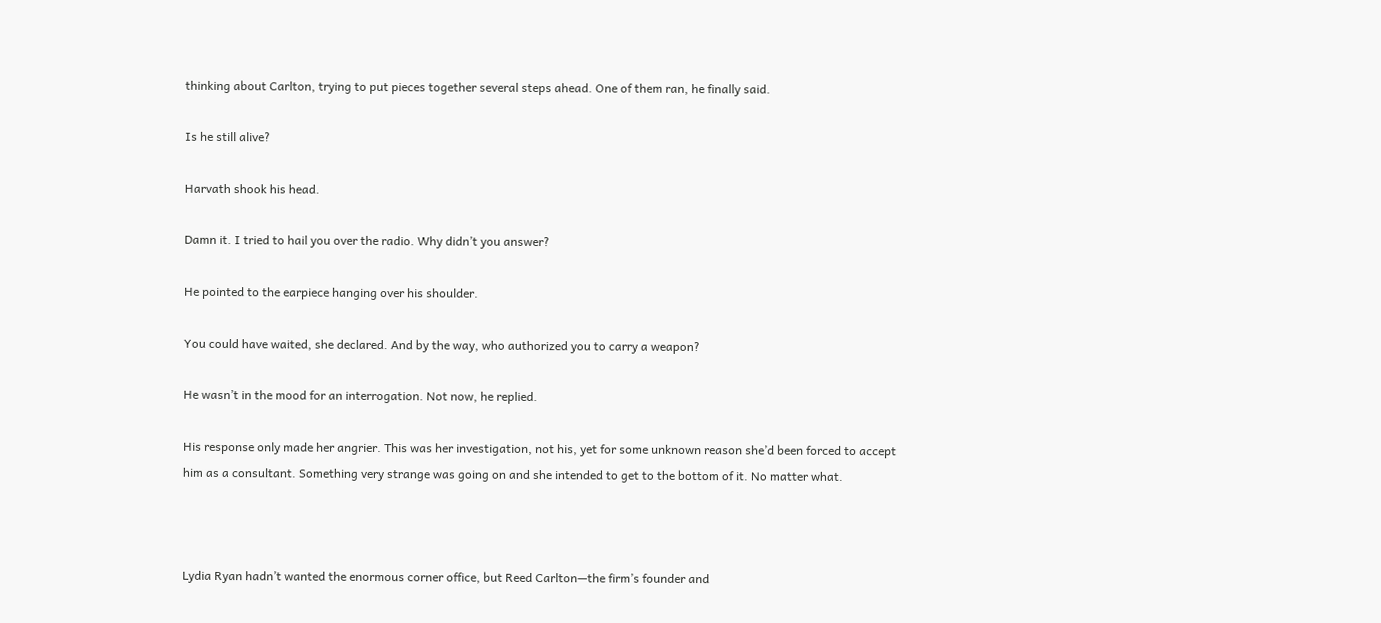thinking about Carlton, trying to put pieces together several steps ahead. One of them ran, he finally said.

Is he still alive?

Harvath shook his head.

Damn it. I tried to hail you over the radio. Why didn’t you answer?

He pointed to the earpiece hanging over his shoulder.

You could have waited, she declared. And by the way, who authorized you to carry a weapon?

He wasn’t in the mood for an interrogation. Not now, he replied.

His response only made her angrier. This was her investigation, not his, yet for some unknown reason she’d been forced to accept him as a consultant. Something very strange was going on and she intended to get to the bottom of it. No matter what.



Lydia Ryan hadn’t wanted the enormous corner office, but Reed Carlton—the firm’s founder and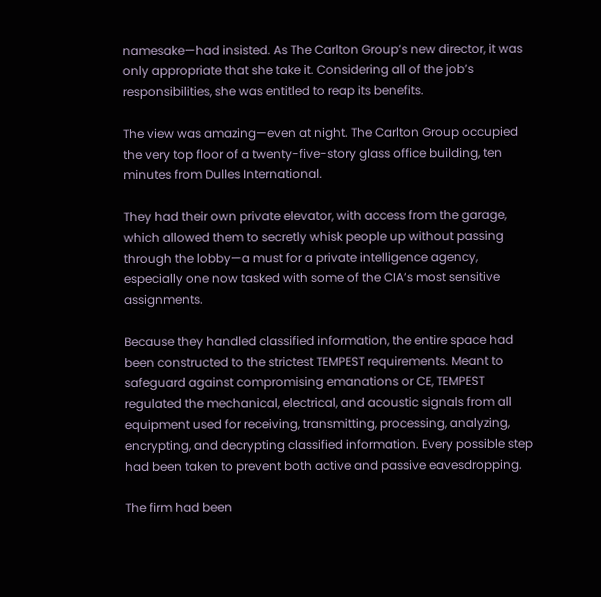namesake—had insisted. As The Carlton Group’s new director, it was only appropriate that she take it. Considering all of the job’s responsibilities, she was entitled to reap its benefits.

The view was amazing—even at night. The Carlton Group occupied the very top floor of a twenty-five-story glass office building, ten minutes from Dulles International.

They had their own private elevator, with access from the garage, which allowed them to secretly whisk people up without passing through the lobby—a must for a private intelligence agency, especially one now tasked with some of the CIA’s most sensitive assignments.

Because they handled classified information, the entire space had been constructed to the strictest TEMPEST requirements. Meant to safeguard against compromising emanations or CE, TEMPEST regulated the mechanical, electrical, and acoustic signals from all equipment used for receiving, transmitting, processing, analyzing, encrypting, and decrypting classified information. Every possible step had been taken to prevent both active and passive eavesdropping.

The firm had been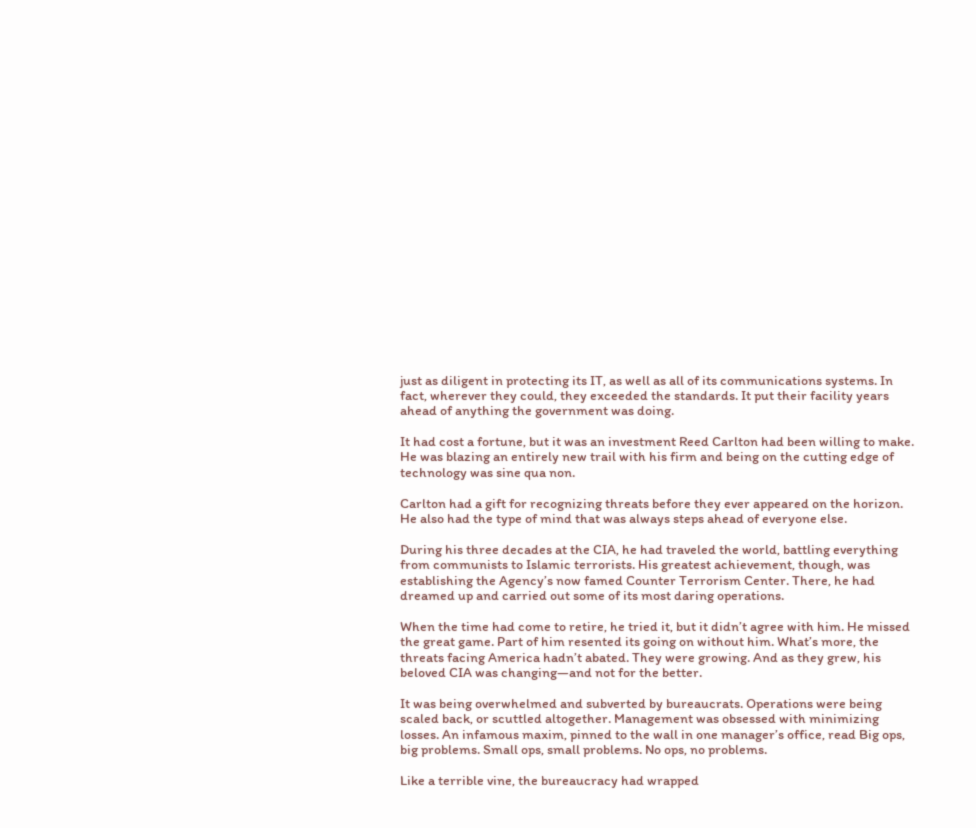just as diligent in protecting its IT, as well as all of its communications systems. In fact, wherever they could, they exceeded the standards. It put their facility years ahead of anything the government was doing.

It had cost a fortune, but it was an investment Reed Carlton had been willing to make. He was blazing an entirely new trail with his firm and being on the cutting edge of technology was sine qua non.

Carlton had a gift for recognizing threats before they ever appeared on the horizon. He also had the type of mind that was always steps ahead of everyone else.

During his three decades at the CIA, he had traveled the world, battling everything from communists to Islamic terrorists. His greatest achievement, though, was establishing the Agency’s now famed Counter Terrorism Center. There, he had dreamed up and carried out some of its most daring operations.

When the time had come to retire, he tried it, but it didn’t agree with him. He missed the great game. Part of him resented its going on without him. What’s more, the threats facing America hadn’t abated. They were growing. And as they grew, his beloved CIA was changing—and not for the better.

It was being overwhelmed and subverted by bureaucrats. Operations were being scaled back, or scuttled altogether. Management was obsessed with minimizing losses. An infamous maxim, pinned to the wall in one manager’s office, read Big ops, big problems. Small ops, small problems. No ops, no problems.

Like a terrible vine, the bureaucracy had wrapped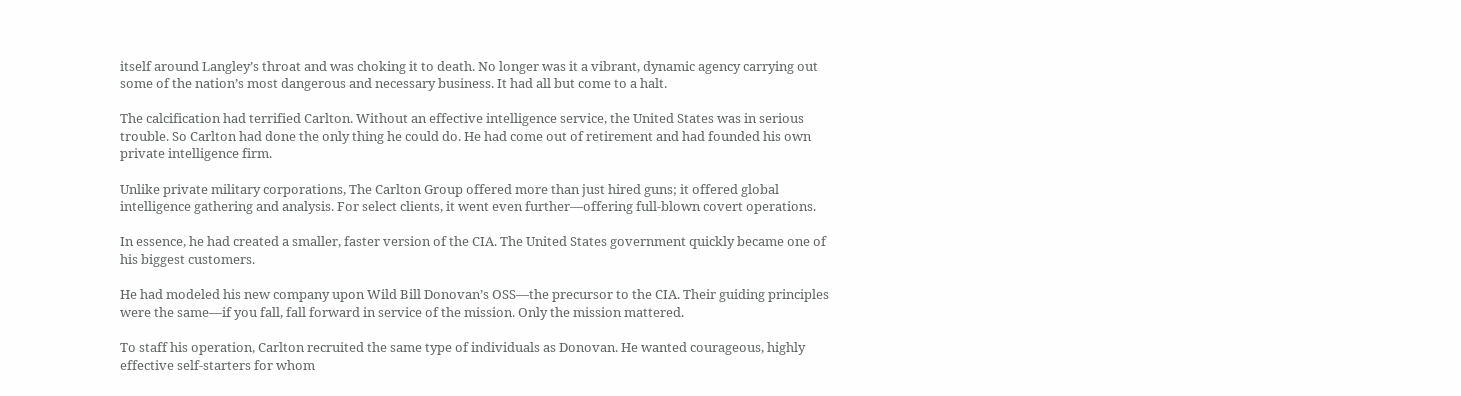itself around Langley’s throat and was choking it to death. No longer was it a vibrant, dynamic agency carrying out some of the nation’s most dangerous and necessary business. It had all but come to a halt.

The calcification had terrified Carlton. Without an effective intelligence service, the United States was in serious trouble. So Carlton had done the only thing he could do. He had come out of retirement and had founded his own private intelligence firm.

Unlike private military corporations, The Carlton Group offered more than just hired guns; it offered global intelligence gathering and analysis. For select clients, it went even further—offering full-blown covert operations.

In essence, he had created a smaller, faster version of the CIA. The United States government quickly became one of his biggest customers.

He had modeled his new company upon Wild Bill Donovan’s OSS—the precursor to the CIA. Their guiding principles were the same—if you fall, fall forward in service of the mission. Only the mission mattered.

To staff his operation, Carlton recruited the same type of individuals as Donovan. He wanted courageous, highly effective self-starters for whom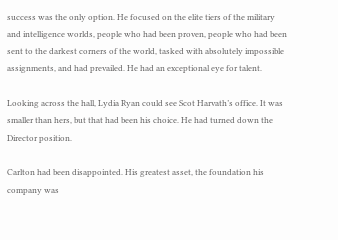success was the only option. He focused on the elite tiers of the military and intelligence worlds, people who had been proven, people who had been sent to the darkest corners of the world, tasked with absolutely impossible assignments, and had prevailed. He had an exceptional eye for talent.

Looking across the hall, Lydia Ryan could see Scot Harvath’s office. It was smaller than hers, but that had been his choice. He had turned down the Director position.

Carlton had been disappointed. His greatest asset, the foundation his company was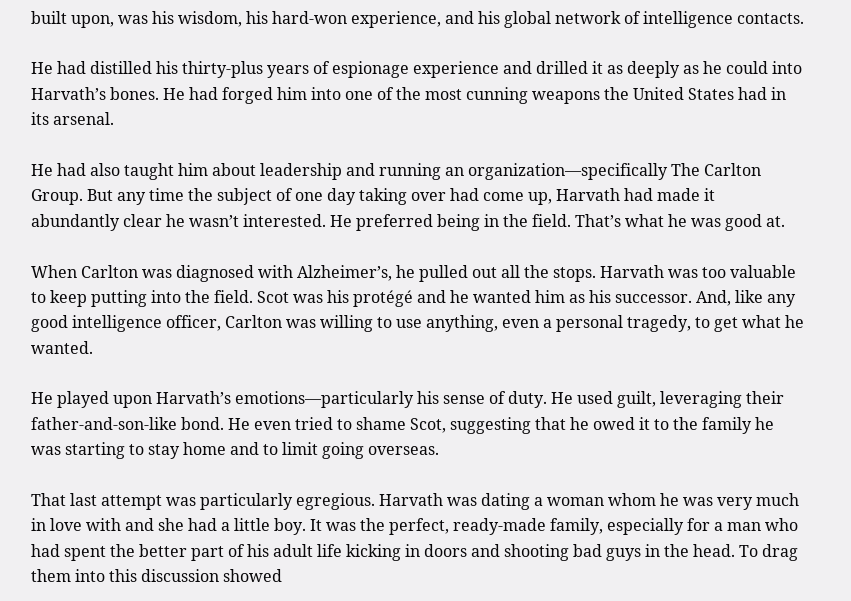built upon, was his wisdom, his hard-won experience, and his global network of intelligence contacts.

He had distilled his thirty-plus years of espionage experience and drilled it as deeply as he could into Harvath’s bones. He had forged him into one of the most cunning weapons the United States had in its arsenal.

He had also taught him about leadership and running an organization—specifically The Carlton Group. But any time the subject of one day taking over had come up, Harvath had made it abundantly clear he wasn’t interested. He preferred being in the field. That’s what he was good at.

When Carlton was diagnosed with Alzheimer’s, he pulled out all the stops. Harvath was too valuable to keep putting into the field. Scot was his protégé and he wanted him as his successor. And, like any good intelligence officer, Carlton was willing to use anything, even a personal tragedy, to get what he wanted.

He played upon Harvath’s emotions—particularly his sense of duty. He used guilt, leveraging their father-and-son-like bond. He even tried to shame Scot, suggesting that he owed it to the family he was starting to stay home and to limit going overseas.

That last attempt was particularly egregious. Harvath was dating a woman whom he was very much in love with and she had a little boy. It was the perfect, ready-made family, especially for a man who had spent the better part of his adult life kicking in doors and shooting bad guys in the head. To drag them into this discussion showed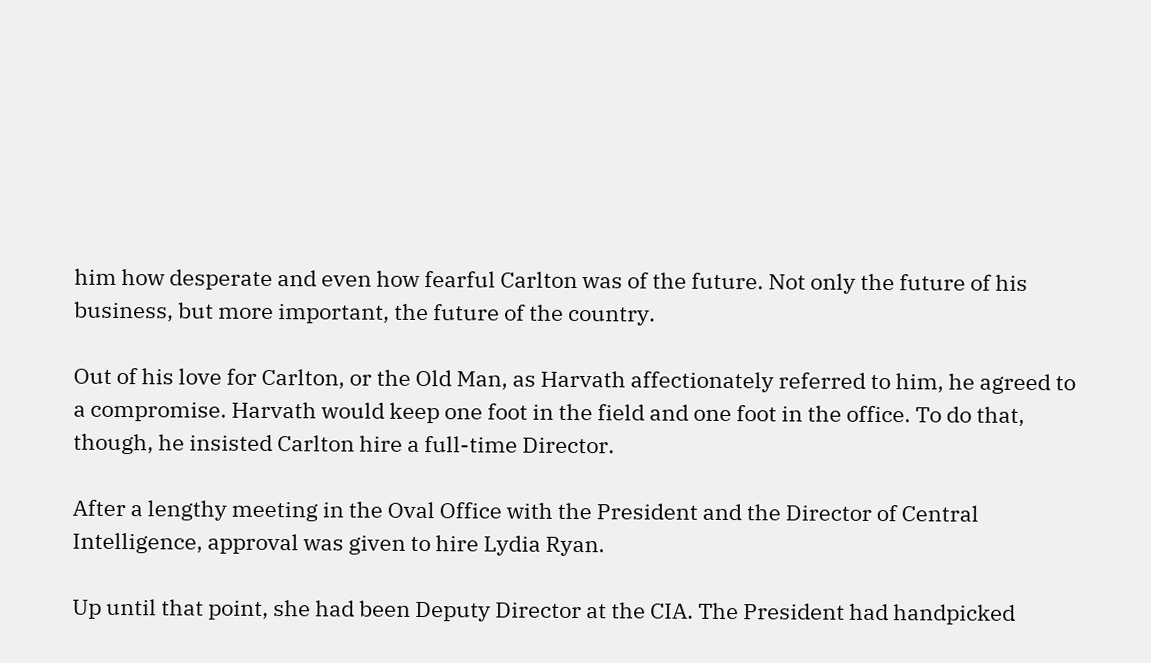him how desperate and even how fearful Carlton was of the future. Not only the future of his business, but more important, the future of the country.

Out of his love for Carlton, or the Old Man, as Harvath affectionately referred to him, he agreed to a compromise. Harvath would keep one foot in the field and one foot in the office. To do that, though, he insisted Carlton hire a full-time Director.

After a lengthy meeting in the Oval Office with the President and the Director of Central Intelligence, approval was given to hire Lydia Ryan.

Up until that point, she had been Deputy Director at the CIA. The President had handpicked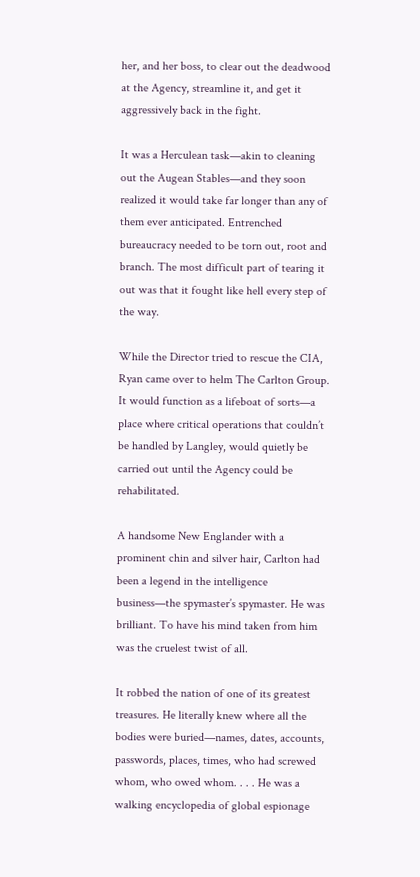her, and her boss, to clear out the deadwood at the Agency, streamline it, and get it aggressively back in the fight.

It was a Herculean task—akin to cleaning out the Augean Stables—and they soon realized it would take far longer than any of them ever anticipated. Entrenched bureaucracy needed to be torn out, root and branch. The most difficult part of tearing it out was that it fought like hell every step of the way.

While the Director tried to rescue the CIA, Ryan came over to helm The Carlton Group. It would function as a lifeboat of sorts—a place where critical operations that couldn’t be handled by Langley, would quietly be carried out until the Agency could be rehabilitated.

A handsome New Englander with a prominent chin and silver hair, Carlton had been a legend in the intelligence business—the spymaster’s spymaster. He was brilliant. To have his mind taken from him was the cruelest twist of all.

It robbed the nation of one of its greatest treasures. He literally knew where all the bodies were buried—names, dates, accounts, passwords, places, times, who had screwed whom, who owed whom. . . . He was a walking encyclopedia of global espionage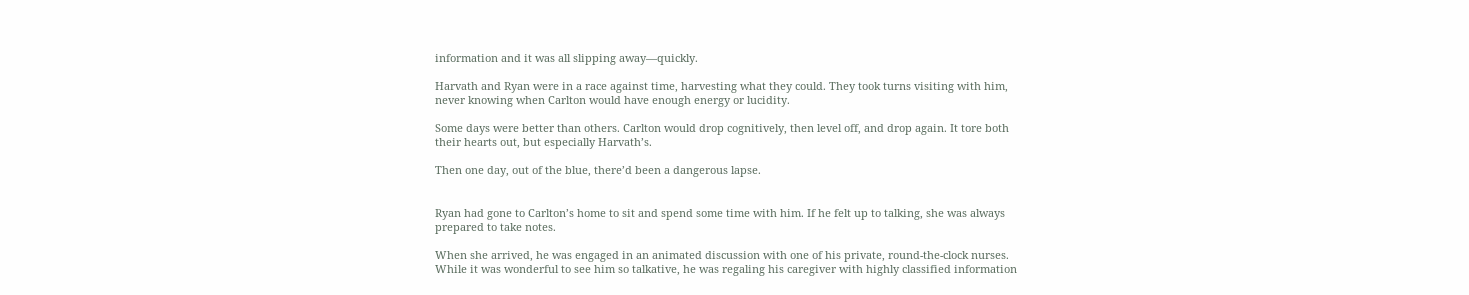information and it was all slipping away—quickly.

Harvath and Ryan were in a race against time, harvesting what they could. They took turns visiting with him, never knowing when Carlton would have enough energy or lucidity.

Some days were better than others. Carlton would drop cognitively, then level off, and drop again. It tore both their hearts out, but especially Harvath’s.

Then one day, out of the blue, there’d been a dangerous lapse.


Ryan had gone to Carlton’s home to sit and spend some time with him. If he felt up to talking, she was always prepared to take notes.

When she arrived, he was engaged in an animated discussion with one of his private, round-the-clock nurses. While it was wonderful to see him so talkative, he was regaling his caregiver with highly classified information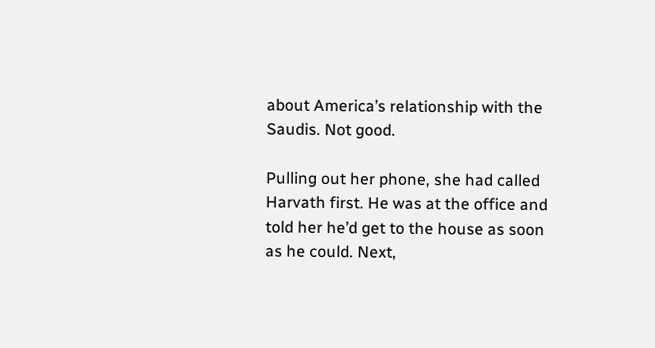about America’s relationship with the Saudis. Not good.

Pulling out her phone, she had called Harvath first. He was at the office and told her he’d get to the house as soon as he could. Next,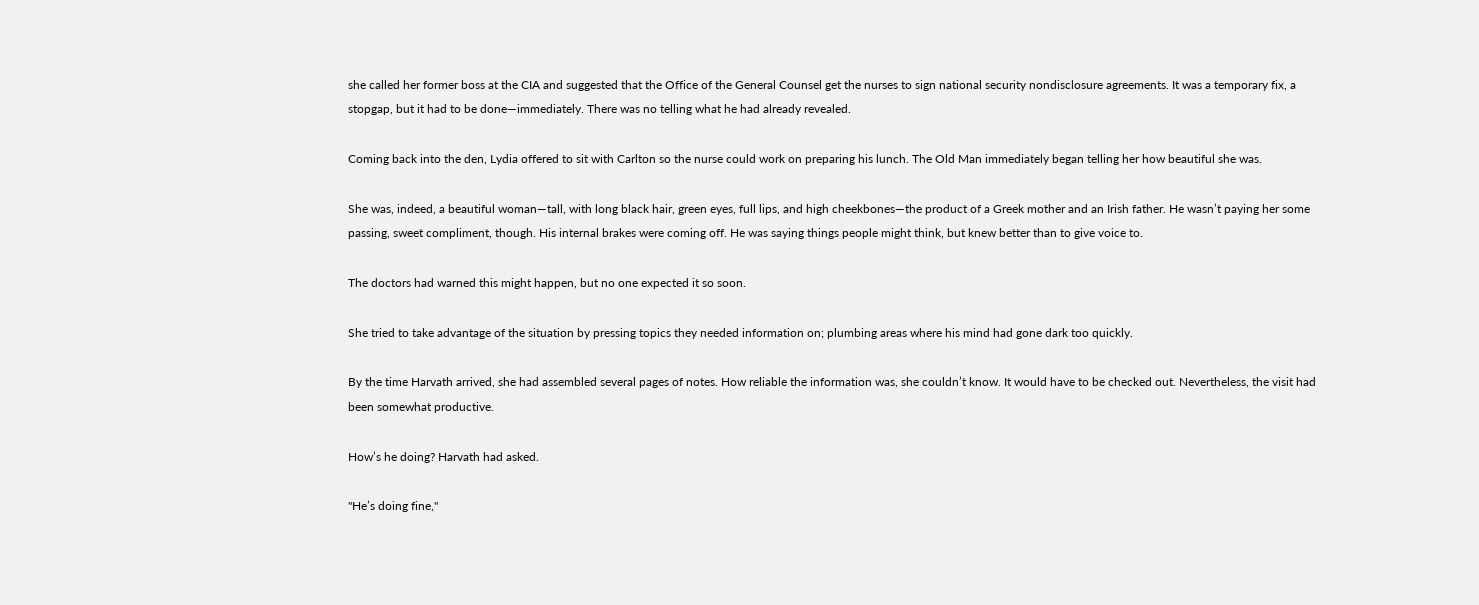she called her former boss at the CIA and suggested that the Office of the General Counsel get the nurses to sign national security nondisclosure agreements. It was a temporary fix, a stopgap, but it had to be done—immediately. There was no telling what he had already revealed.

Coming back into the den, Lydia offered to sit with Carlton so the nurse could work on preparing his lunch. The Old Man immediately began telling her how beautiful she was.

She was, indeed, a beautiful woman—tall, with long black hair, green eyes, full lips, and high cheekbones—the product of a Greek mother and an Irish father. He wasn’t paying her some passing, sweet compliment, though. His internal brakes were coming off. He was saying things people might think, but knew better than to give voice to.

The doctors had warned this might happen, but no one expected it so soon.

She tried to take advantage of the situation by pressing topics they needed information on; plumbing areas where his mind had gone dark too quickly.

By the time Harvath arrived, she had assembled several pages of notes. How reliable the information was, she couldn’t know. It would have to be checked out. Nevertheless, the visit had been somewhat productive.

How’s he doing? Harvath had asked.

"He’s doing fine,"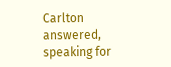Carlton answered, speaking for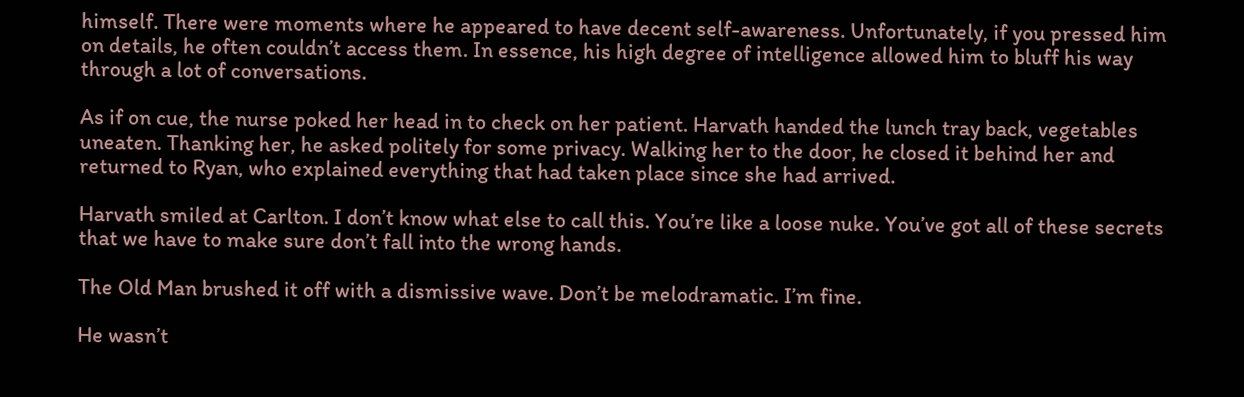himself. There were moments where he appeared to have decent self-awareness. Unfortunately, if you pressed him on details, he often couldn’t access them. In essence, his high degree of intelligence allowed him to bluff his way through a lot of conversations.

As if on cue, the nurse poked her head in to check on her patient. Harvath handed the lunch tray back, vegetables uneaten. Thanking her, he asked politely for some privacy. Walking her to the door, he closed it behind her and returned to Ryan, who explained everything that had taken place since she had arrived.

Harvath smiled at Carlton. I don’t know what else to call this. You’re like a loose nuke. You’ve got all of these secrets that we have to make sure don’t fall into the wrong hands.

The Old Man brushed it off with a dismissive wave. Don’t be melodramatic. I’m fine.

He wasn’t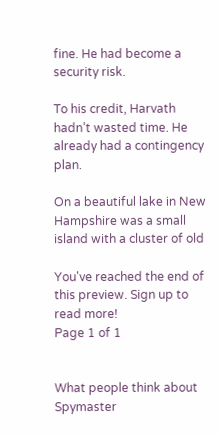fine. He had become a security risk.

To his credit, Harvath hadn’t wasted time. He already had a contingency plan.

On a beautiful lake in New Hampshire was a small island with a cluster of old

You've reached the end of this preview. Sign up to read more!
Page 1 of 1


What people think about Spymaster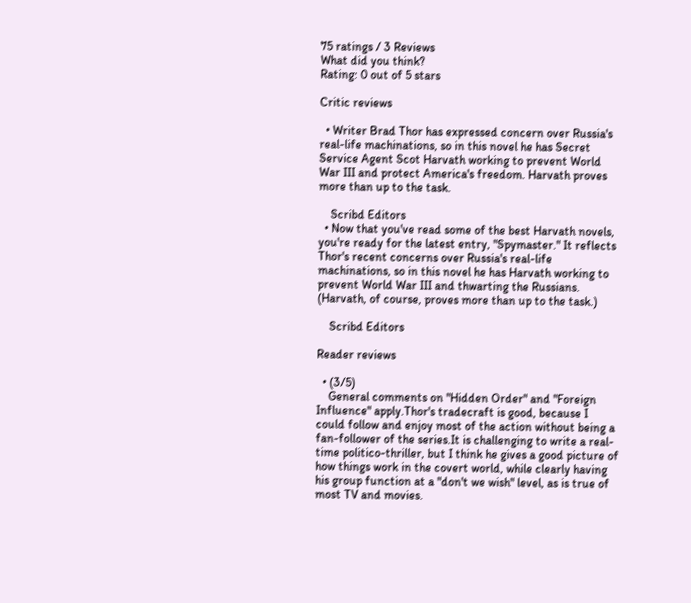75 ratings / 3 Reviews
What did you think?
Rating: 0 out of 5 stars

Critic reviews

  • Writer Brad Thor has expressed concern over Russia's real-life machinations, so in this novel he has Secret Service Agent Scot Harvath working to prevent World War III and protect America's freedom. Harvath proves more than up to the task.

    Scribd Editors
  • Now that you've read some of the best Harvath novels, you're ready for the latest entry, "Spymaster." It reflects Thor's recent concerns over Russia's real-life machinations, so in this novel he has Harvath working to prevent World War III and thwarting the Russians. (Harvath, of course, proves more than up to the task.)

    Scribd Editors

Reader reviews

  • (3/5)
    General comments on "Hidden Order" and "Foreign Influence" apply.Thor's tradecraft is good, because I could follow and enjoy most of the action without being a fan-follower of the series.It is challenging to write a real-time politico-thriller, but I think he gives a good picture of how things work in the covert world, while clearly having his group function at a "don't we wish" level, as is true of most TV and movies.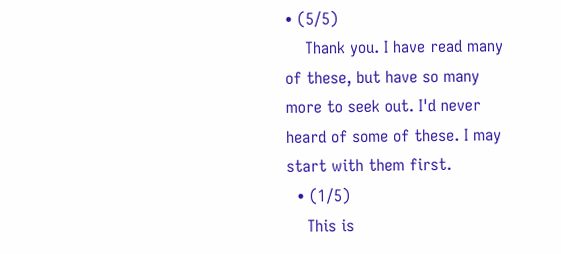• (5/5)
    Thank you. I have read many of these, but have so many more to seek out. I'd never heard of some of these. I may start with them first.
  • (1/5)
    This is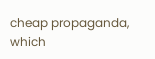cheap propaganda, which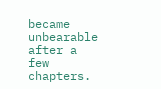became unbearable after a few chapters.